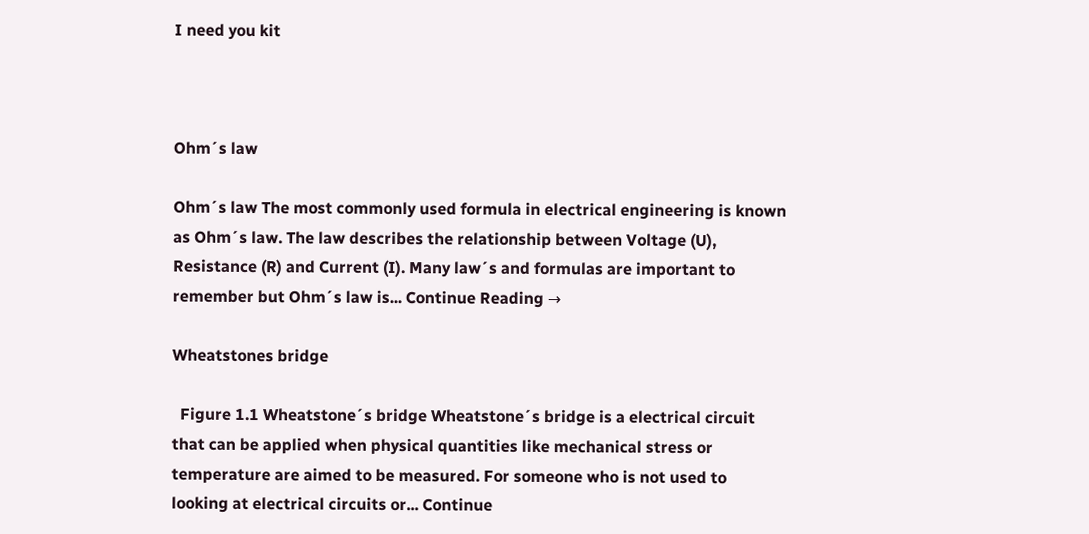I need you kit



Ohm´s law

Ohm´s law The most commonly used formula in electrical engineering is known as Ohm´s law. The law describes the relationship between Voltage (U), Resistance (R) and Current (I). Many law´s and formulas are important to remember but Ohm´s law is... Continue Reading →

Wheatstones bridge

  Figure 1.1 Wheatstone´s bridge Wheatstone´s bridge is a electrical circuit that can be applied when physical quantities like mechanical stress or temperature are aimed to be measured. For someone who is not used to looking at electrical circuits or... Continue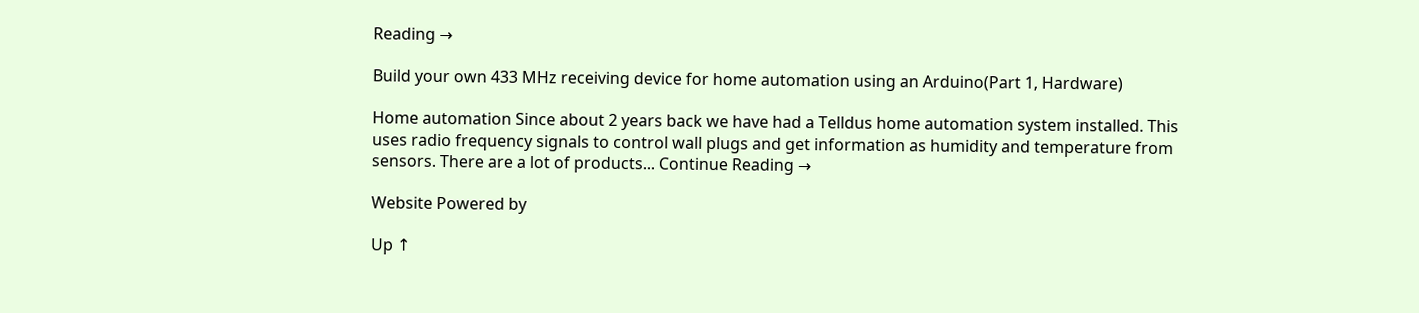Reading →

Build your own 433 MHz receiving device for home automation using an Arduino(Part 1, Hardware)

Home automation Since about 2 years back we have had a Telldus home automation system installed. This uses radio frequency signals to control wall plugs and get information as humidity and temperature from sensors. There are a lot of products... Continue Reading →

Website Powered by

Up ↑